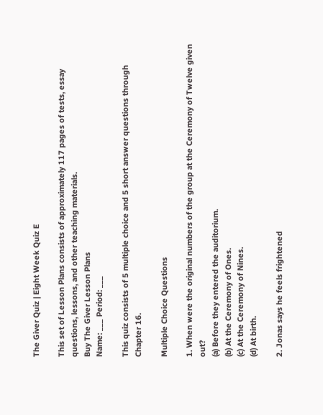The Giver Quiz | Eight Week Quiz E

This set of Lesson Plans consists of approximately 117 pages of tests, essay questions, lessons, and other teaching materials.
Buy The Giver Lesson Plans
Name: ___ Period: ___

This quiz consists of 5 multiple choice and 5 short answer questions through Chapter 16.

Multiple Choice Questions

1. When were the original numbers of the group at the Ceremony of Twelve given out?
(a) Before they entered the auditorium.
(b) At the Ceremony of Ones.
(c) At the Ceremony of Nines.
(d) At birth.

2. Jonas says he feels frightened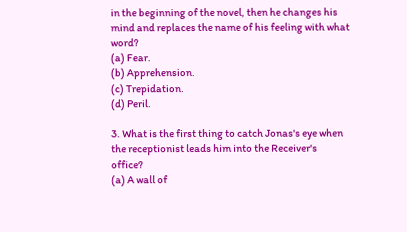in the beginning of the novel, then he changes his mind and replaces the name of his feeling with what word?
(a) Fear.
(b) Apprehension.
(c) Trepidation.
(d) Peril.

3. What is the first thing to catch Jonas's eye when the receptionist leads him into the Receiver's office?
(a) A wall of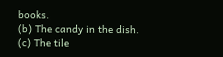books.
(b) The candy in the dish.
(c) The tile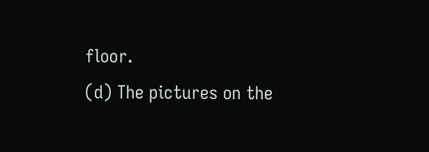floor.
(d) The pictures on the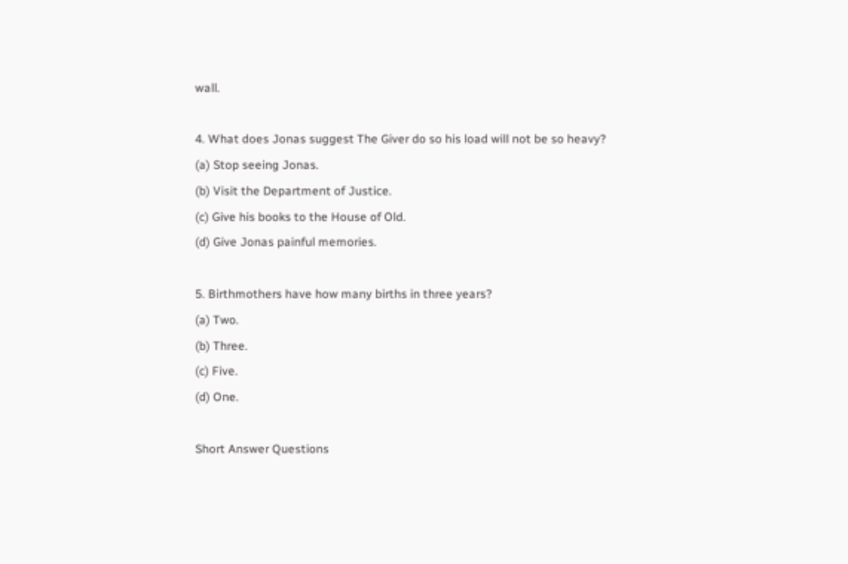wall.

4. What does Jonas suggest The Giver do so his load will not be so heavy?
(a) Stop seeing Jonas.
(b) Visit the Department of Justice.
(c) Give his books to the House of Old.
(d) Give Jonas painful memories.

5. Birthmothers have how many births in three years?
(a) Two.
(b) Three.
(c) Five.
(d) One.

Short Answer Questions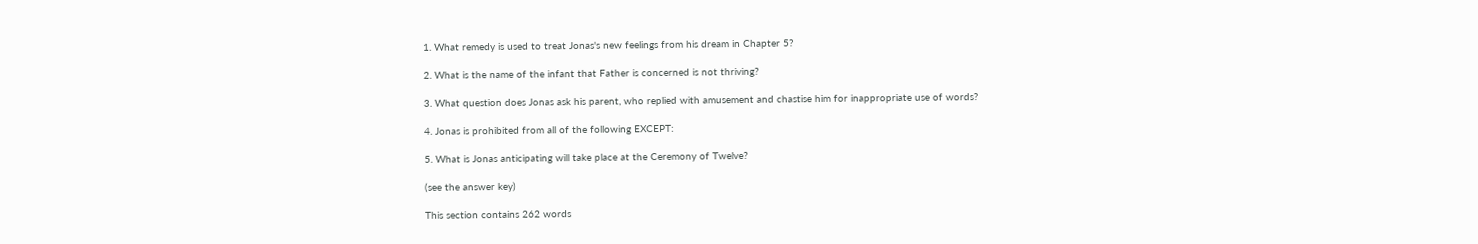1. What remedy is used to treat Jonas's new feelings from his dream in Chapter 5?

2. What is the name of the infant that Father is concerned is not thriving?

3. What question does Jonas ask his parent, who replied with amusement and chastise him for inappropriate use of words?

4. Jonas is prohibited from all of the following EXCEPT:

5. What is Jonas anticipating will take place at the Ceremony of Twelve?

(see the answer key)

This section contains 262 words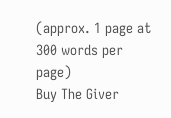(approx. 1 page at 300 words per page)
Buy The Giver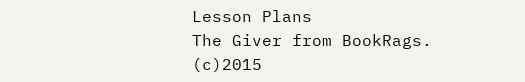Lesson Plans
The Giver from BookRags. (c)2015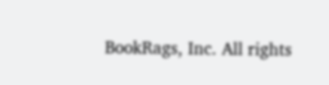BookRags, Inc. All rights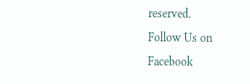reserved.
Follow Us on Facebook